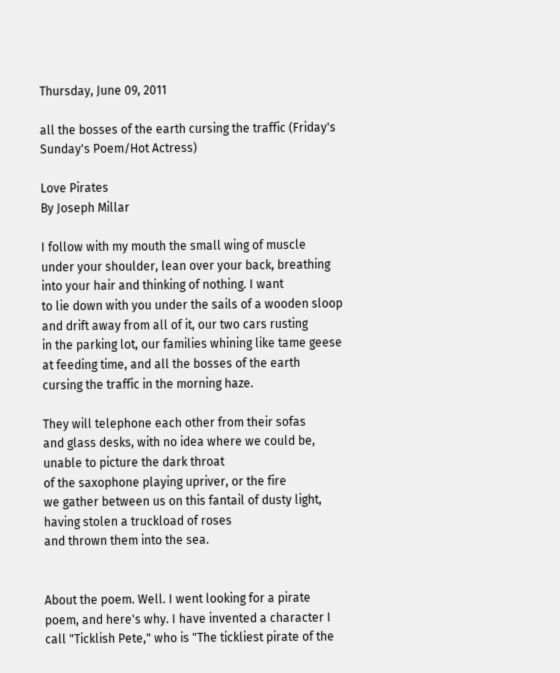Thursday, June 09, 2011

all the bosses of the earth cursing the traffic (Friday's Sunday's Poem/Hot Actress)

Love Pirates
By Joseph Millar

I follow with my mouth the small wing of muscle
under your shoulder, lean over your back, breathing
into your hair and thinking of nothing. I want
to lie down with you under the sails of a wooden sloop
and drift away from all of it, our two cars rusting
in the parking lot, our families whining like tame geese
at feeding time, and all the bosses of the earth
cursing the traffic in the morning haze.

They will telephone each other from their sofas
and glass desks, with no idea where we could be,
unable to picture the dark throat
of the saxophone playing upriver, or the fire
we gather between us on this fantail of dusty light,
having stolen a truckload of roses
and thrown them into the sea.


About the poem. Well. I went looking for a pirate poem, and here's why. I have invented a character I call "Ticklish Pete," who is "The tickliest pirate of the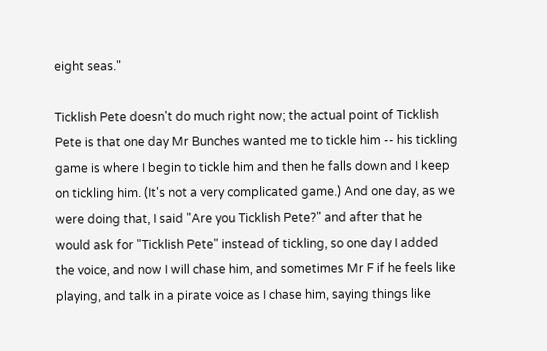eight seas."

Ticklish Pete doesn't do much right now; the actual point of Ticklish Pete is that one day Mr Bunches wanted me to tickle him -- his tickling game is where I begin to tickle him and then he falls down and I keep on tickling him. (It's not a very complicated game.) And one day, as we were doing that, I said "Are you Ticklish Pete?" and after that he would ask for "Ticklish Pete" instead of tickling, so one day I added the voice, and now I will chase him, and sometimes Mr F if he feels like playing, and talk in a pirate voice as I chase him, saying things like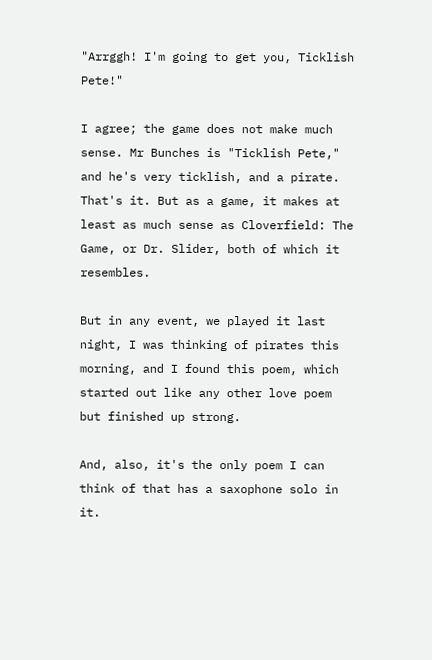"Arrggh! I'm going to get you, Ticklish Pete!"

I agree; the game does not make much sense. Mr Bunches is "Ticklish Pete," and he's very ticklish, and a pirate. That's it. But as a game, it makes at least as much sense as Cloverfield: The Game, or Dr. Slider, both of which it resembles.

But in any event, we played it last night, I was thinking of pirates this morning, and I found this poem, which started out like any other love poem but finished up strong.

And, also, it's the only poem I can think of that has a saxophone solo in it.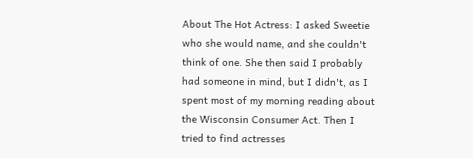About The Hot Actress: I asked Sweetie who she would name, and she couldn't think of one. She then said I probably had someone in mind, but I didn't, as I spent most of my morning reading about the Wisconsin Consumer Act. Then I tried to find actresses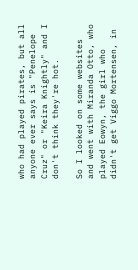who had played pirates, but all anyone ever says is "Penelope Cruz" or "Keira Knightly" and I don't think they're hot.

So I looked on some websites and went with Miranda Otto, who played Eowyn, the girl who didn't get Viggo Mortensen, in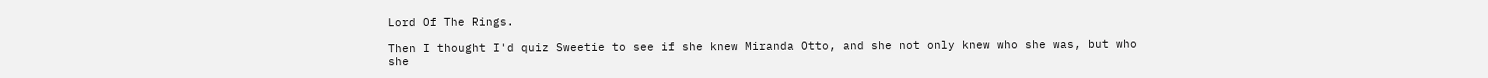Lord Of The Rings.

Then I thought I'd quiz Sweetie to see if she knew Miranda Otto, and she not only knew who she was, but who she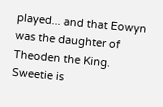played... and that Eowyn was the daughter of Theoden the King. Sweetie is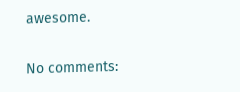awesome.

No comments: